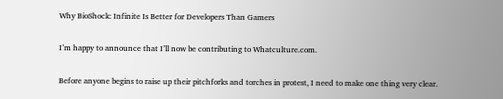Why BioShock: Infinite Is Better for Developers Than Gamers

I’m happy to announce that I’ll now be contributing to Whatculture.com.

Before anyone begins to raise up their pitchforks and torches in protest, I need to make one thing very clear.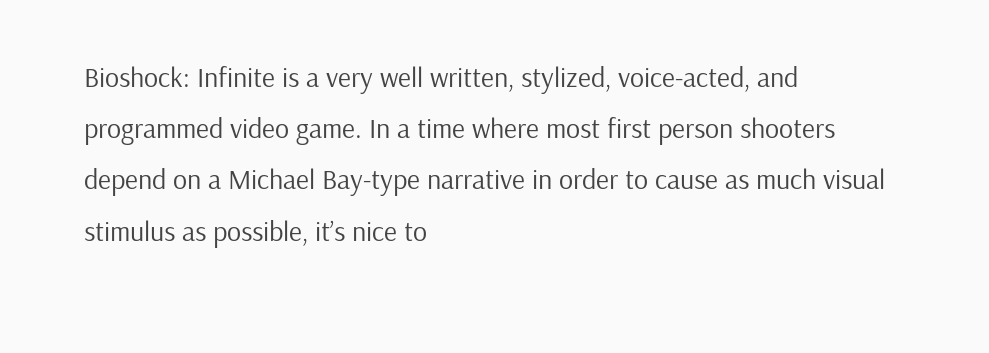Bioshock: Infinite is a very well written, stylized, voice-acted, and programmed video game. In a time where most first person shooters depend on a Michael Bay-type narrative in order to cause as much visual stimulus as possible, it’s nice to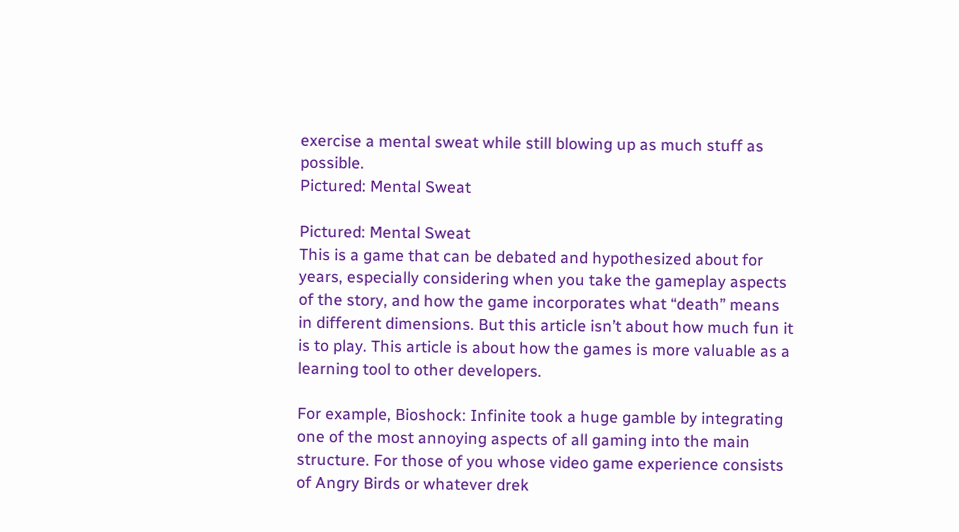exercise a mental sweat while still blowing up as much stuff as possible.
Pictured: Mental Sweat

Pictured: Mental Sweat
This is a game that can be debated and hypothesized about for years, especially considering when you take the gameplay aspects of the story, and how the game incorporates what “death” means in different dimensions. But this article isn’t about how much fun it is to play. This article is about how the games is more valuable as a learning tool to other developers.

For example, Bioshock: Infinite took a huge gamble by integrating one of the most annoying aspects of all gaming into the main structure. For those of you whose video game experience consists of Angry Birds or whatever drek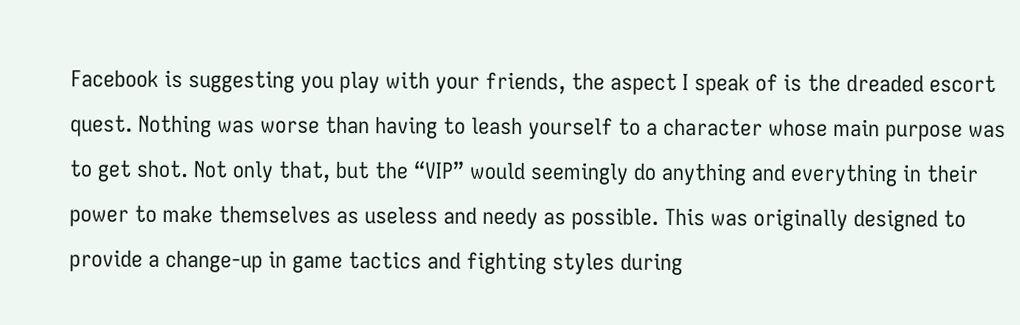Facebook is suggesting you play with your friends, the aspect I speak of is the dreaded escort quest. Nothing was worse than having to leash yourself to a character whose main purpose was to get shot. Not only that, but the “VIP” would seemingly do anything and everything in their power to make themselves as useless and needy as possible. This was originally designed to provide a change-up in game tactics and fighting styles during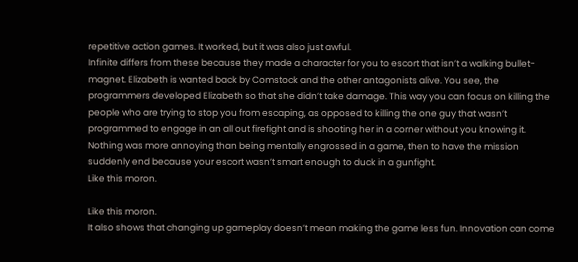repetitive action games. It worked, but it was also just awful.
Infinite differs from these because they made a character for you to escort that isn’t a walking bullet-magnet. Elizabeth is wanted back by Comstock and the other antagonists alive. You see, the programmers developed Elizabeth so that she didn’t take damage. This way you can focus on killing the people who are trying to stop you from escaping, as opposed to killing the one guy that wasn’t programmed to engage in an all out firefight and is shooting her in a corner without you knowing it. Nothing was more annoying than being mentally engrossed in a game, then to have the mission suddenly end because your escort wasn’t smart enough to duck in a gunfight.
Like this moron.

Like this moron.
It also shows that changing up gameplay doesn’t mean making the game less fun. Innovation can come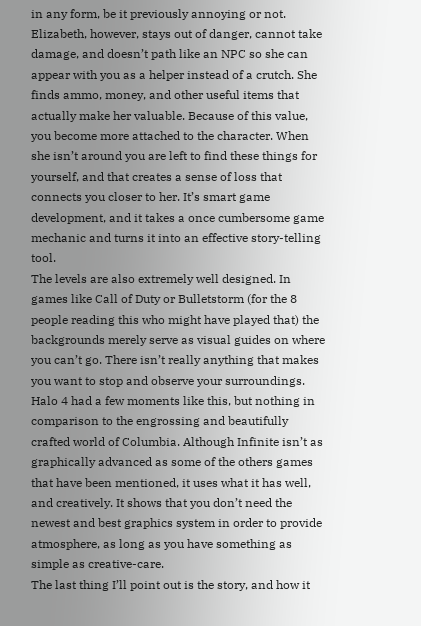in any form, be it previously annoying or not.
Elizabeth, however, stays out of danger, cannot take damage, and doesn’t path like an NPC so she can appear with you as a helper instead of a crutch. She finds ammo, money, and other useful items that actually make her valuable. Because of this value, you become more attached to the character. When she isn’t around you are left to find these things for yourself, and that creates a sense of loss that connects you closer to her. It’s smart game development, and it takes a once cumbersome game mechanic and turns it into an effective story-telling tool.
The levels are also extremely well designed. In games like Call of Duty or Bulletstorm (for the 8 people reading this who might have played that) the backgrounds merely serve as visual guides on where you can’t go. There isn’t really anything that makes you want to stop and observe your surroundings. Halo 4 had a few moments like this, but nothing in comparison to the engrossing and beautifully crafted world of Columbia. Although Infinite isn’t as graphically advanced as some of the others games that have been mentioned, it uses what it has well, and creatively. It shows that you don’t need the newest and best graphics system in order to provide atmosphere, as long as you have something as simple as creative-care.
The last thing I’ll point out is the story, and how it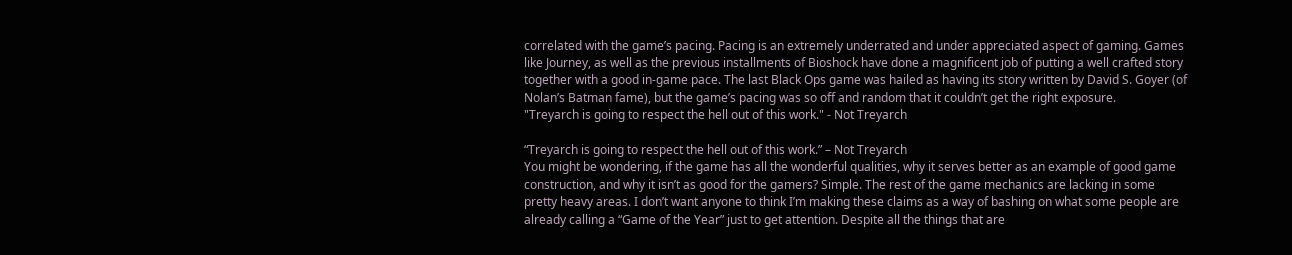correlated with the game’s pacing. Pacing is an extremely underrated and under appreciated aspect of gaming. Games like Journey, as well as the previous installments of Bioshock have done a magnificent job of putting a well crafted story together with a good in-game pace. The last Black Ops game was hailed as having its story written by David S. Goyer (of Nolan’s Batman fame), but the game’s pacing was so off and random that it couldn’t get the right exposure.
"Treyarch is going to respect the hell out of this work." - Not Treyarch

“Treyarch is going to respect the hell out of this work.” – Not Treyarch
You might be wondering, if the game has all the wonderful qualities, why it serves better as an example of good game construction, and why it isn’t as good for the gamers? Simple. The rest of the game mechanics are lacking in some pretty heavy areas. I don’t want anyone to think I’m making these claims as a way of bashing on what some people are already calling a “Game of the Year” just to get attention. Despite all the things that are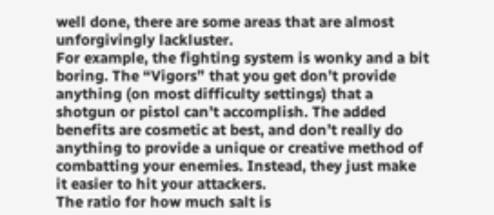well done, there are some areas that are almost unforgivingly lackluster.
For example, the fighting system is wonky and a bit boring. The “Vigors” that you get don’t provide anything (on most difficulty settings) that a shotgun or pistol can’t accomplish. The added benefits are cosmetic at best, and don’t really do anything to provide a unique or creative method of combatting your enemies. Instead, they just make it easier to hit your attackers.
The ratio for how much salt is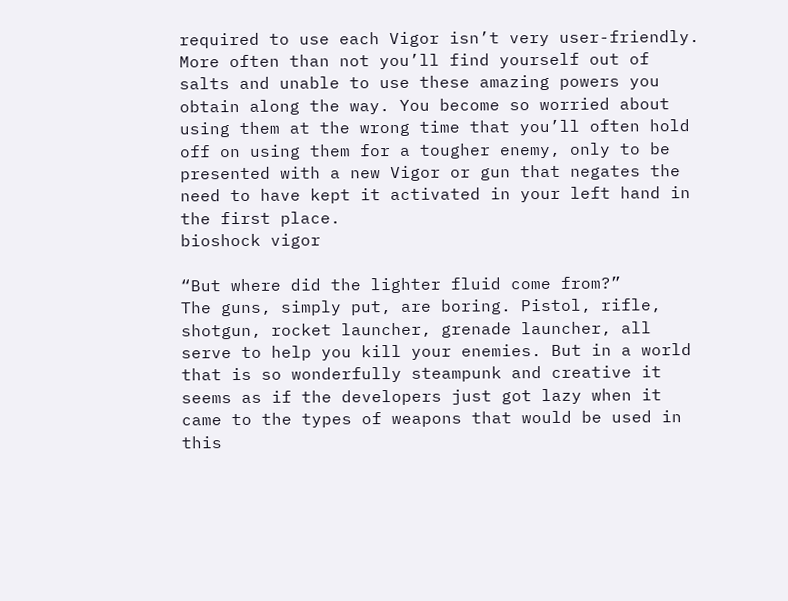required to use each Vigor isn’t very user-friendly. More often than not you’ll find yourself out of salts and unable to use these amazing powers you obtain along the way. You become so worried about using them at the wrong time that you’ll often hold off on using them for a tougher enemy, only to be presented with a new Vigor or gun that negates the need to have kept it activated in your left hand in the first place.
bioshock vigor

“But where did the lighter fluid come from?”
The guns, simply put, are boring. Pistol, rifle, shotgun, rocket launcher, grenade launcher, all serve to help you kill your enemies. But in a world that is so wonderfully steampunk and creative it seems as if the developers just got lazy when it came to the types of weapons that would be used in this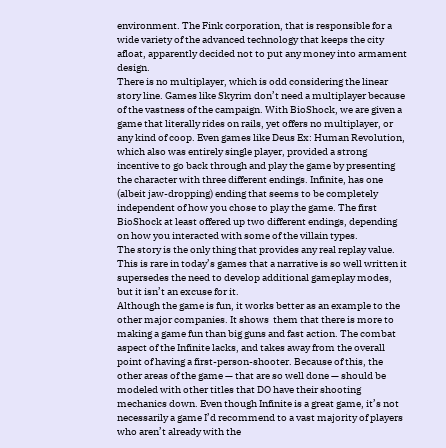environment. The Fink corporation, that is responsible for a wide variety of the advanced technology that keeps the city afloat, apparently decided not to put any money into armament design.
There is no multiplayer, which is odd considering the linear story line. Games like Skyrim don’t need a multiplayer because of the vastness of the campaign. With BioShock, we are given a game that literally rides on rails, yet offers no multiplayer, or any kind of coop. Even games like Deus Ex: Human Revolution, which also was entirely single player, provided a strong incentive to go back through and play the game by presenting the character with three different endings. Infinite, has one (albeit jaw-dropping) ending that seems to be completely independent of how you chose to play the game. The first BioShock at least offered up two different endings, depending on how you interacted with some of the villain types.
The story is the only thing that provides any real replay value. This is rare in today’s games that a narrative is so well written it supersedes the need to develop additional gameplay modes, but it isn’t an excuse for it.
Although the game is fun, it works better as an example to the other major companies. It shows  them that there is more to making a game fun than big guns and fast action. The combat aspect of the Infinite lacks, and takes away from the overall point of having a first-person-shooter. Because of this, the other areas of the game — that are so well done — should be modeled with other titles that DO have their shooting mechanics down. Even though Infinite is a great game, it’s not necessarily a game I’d recommend to a vast majority of players who aren’t already with the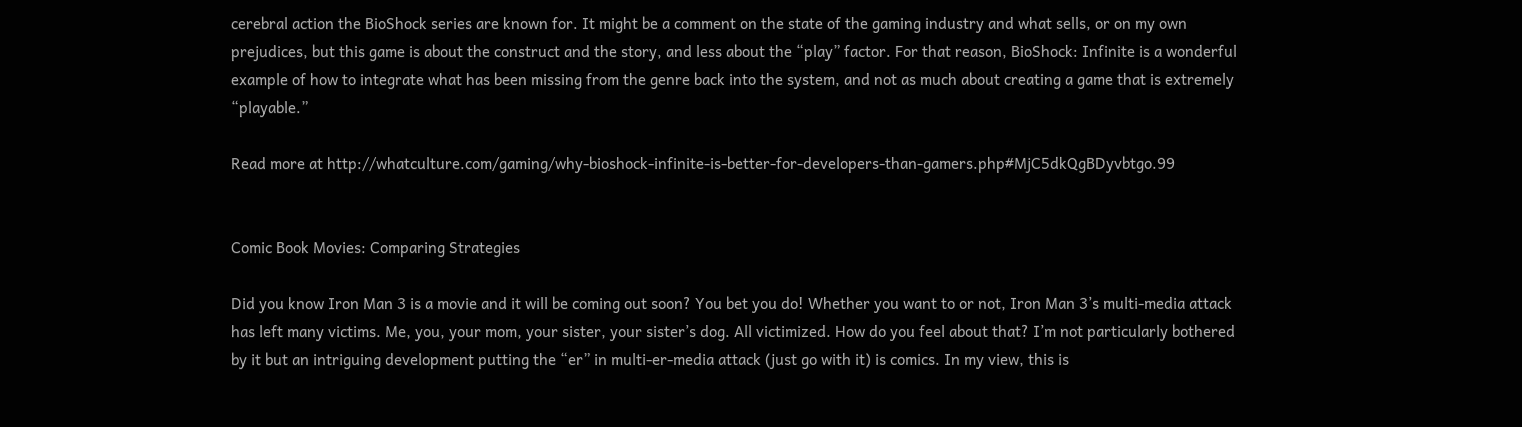cerebral action the BioShock series are known for. It might be a comment on the state of the gaming industry and what sells, or on my own prejudices, but this game is about the construct and the story, and less about the “play” factor. For that reason, BioShock: Infinite is a wonderful example of how to integrate what has been missing from the genre back into the system, and not as much about creating a game that is extremely “playable.”

Read more at http://whatculture.com/gaming/why-bioshock-infinite-is-better-for-developers-than-gamers.php#MjC5dkQgBDyvbtgo.99


Comic Book Movies: Comparing Strategies

Did you know Iron Man 3 is a movie and it will be coming out soon? You bet you do! Whether you want to or not, Iron Man 3’s multi-media attack has left many victims. Me, you, your mom, your sister, your sister’s dog. All victimized. How do you feel about that? I’m not particularly bothered by it but an intriguing development putting the “er” in multi-er-media attack (just go with it) is comics. In my view, this is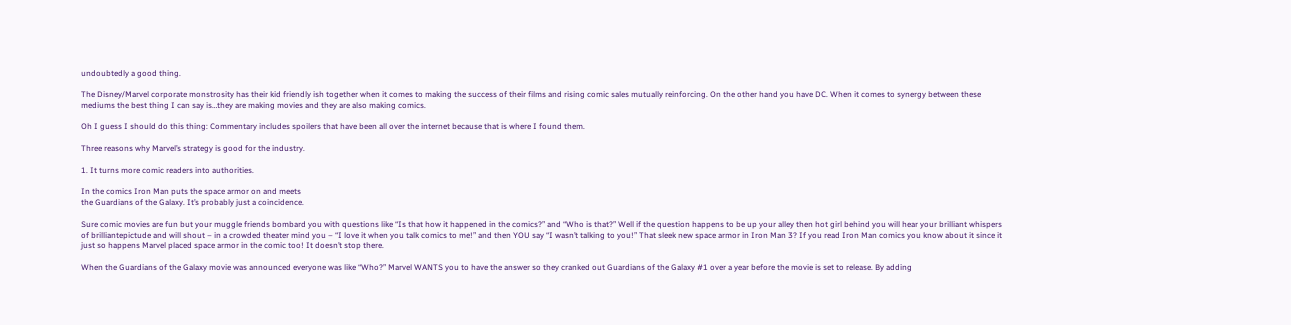undoubtedly a good thing.

The Disney/Marvel corporate monstrosity has their kid friendly ish together when it comes to making the success of their films and rising comic sales mutually reinforcing. On the other hand you have DC. When it comes to synergy between these mediums the best thing I can say is…they are making movies and they are also making comics.

Oh I guess I should do this thing: Commentary includes spoilers that have been all over the internet because that is where I found them.

Three reasons why Marvel’s strategy is good for the industry.

1. It turns more comic readers into authorities.

In the comics Iron Man puts the space armor on and meets
the Guardians of the Galaxy. It’s probably just a coincidence.

Sure comic movies are fun but your muggle friends bombard you with questions like “Is that how it happened in the comics?” and “Who is that?” Well if the question happens to be up your alley then hot girl behind you will hear your brilliant whispers of brilliantepictude and will shout – in a crowded theater mind you – “I love it when you talk comics to me!” and then YOU say “I wasn’t talking to you!” That sleek new space armor in Iron Man 3? If you read Iron Man comics you know about it since it just so happens Marvel placed space armor in the comic too! It doesn’t stop there.

When the Guardians of the Galaxy movie was announced everyone was like “Who?” Marvel WANTS you to have the answer so they cranked out Guardians of the Galaxy #1 over a year before the movie is set to release. By adding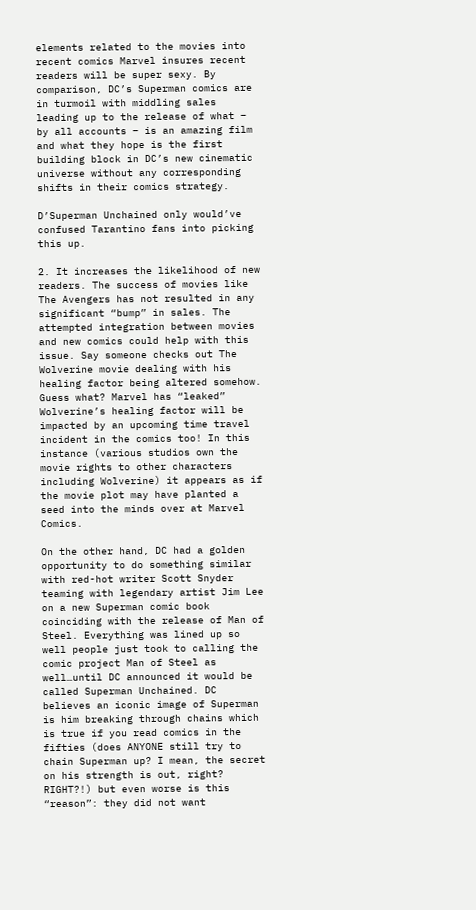elements related to the movies into recent comics Marvel insures recent readers will be super sexy. By comparison, DC’s Superman comics are in turmoil with middling sales leading up to the release of what – by all accounts – is an amazing film and what they hope is the first building block in DC’s new cinematic universe without any corresponding shifts in their comics strategy.

D’Superman Unchained only would’ve
confused Tarantino fans into picking this up.

2. It increases the likelihood of new readers. The success of movies like The Avengers has not resulted in any significant “bump” in sales. The attempted integration between movies and new comics could help with this issue. Say someone checks out The Wolverine movie dealing with his healing factor being altered somehow. Guess what? Marvel has “leaked” Wolverine’s healing factor will be impacted by an upcoming time travel incident in the comics too! In this instance (various studios own the movie rights to other characters including Wolverine) it appears as if the movie plot may have planted a seed into the minds over at Marvel Comics.

On the other hand, DC had a golden opportunity to do something similar with red-hot writer Scott Snyder teaming with legendary artist Jim Lee on a new Superman comic book coinciding with the release of Man of Steel. Everything was lined up so well people just took to calling the comic project Man of Steel as well…until DC announced it would be called Superman Unchained. DC believes an iconic image of Superman is him breaking through chains which is true if you read comics in the fifties (does ANYONE still try to chain Superman up? I mean, the secret on his strength is out, right? RIGHT?!) but even worse is this “reason”: they did not want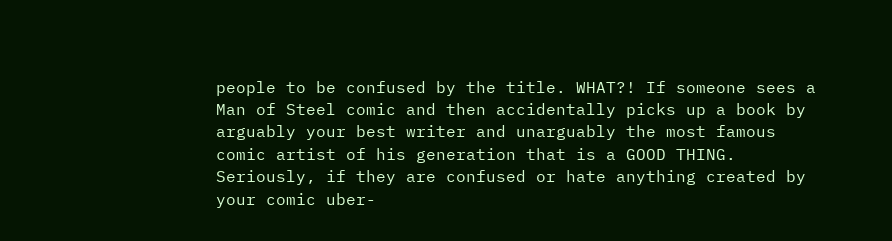people to be confused by the title. WHAT?! If someone sees a Man of Steel comic and then accidentally picks up a book by arguably your best writer and unarguably the most famous comic artist of his generation that is a GOOD THING. Seriously, if they are confused or hate anything created by your comic uber-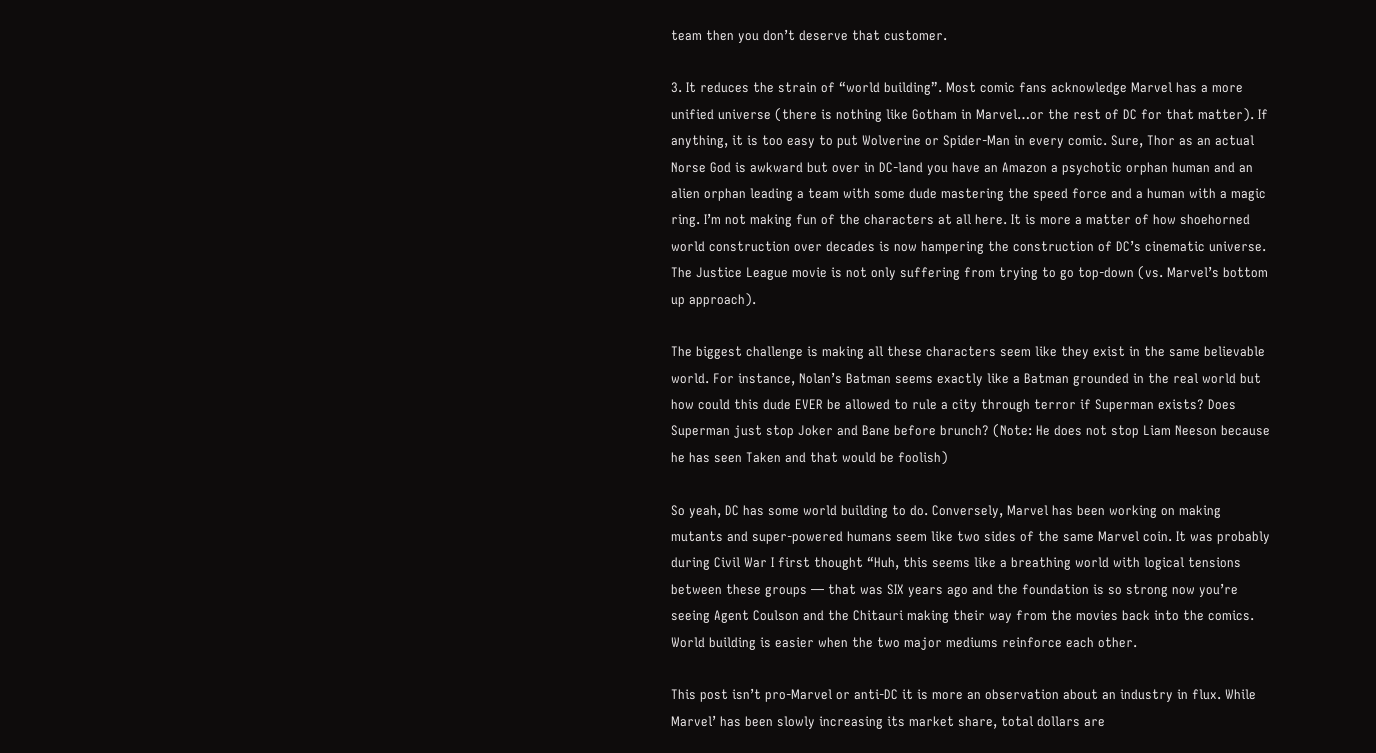team then you don’t deserve that customer.

3. It reduces the strain of “world building”. Most comic fans acknowledge Marvel has a more unified universe (there is nothing like Gotham in Marvel…or the rest of DC for that matter). If anything, it is too easy to put Wolverine or Spider-Man in every comic. Sure, Thor as an actual Norse God is awkward but over in DC-land you have an Amazon a psychotic orphan human and an alien orphan leading a team with some dude mastering the speed force and a human with a magic ring. I’m not making fun of the characters at all here. It is more a matter of how shoehorned world construction over decades is now hampering the construction of DC’s cinematic universe. The Justice League movie is not only suffering from trying to go top-down (vs. Marvel’s bottom up approach).

The biggest challenge is making all these characters seem like they exist in the same believable world. For instance, Nolan’s Batman seems exactly like a Batman grounded in the real world but how could this dude EVER be allowed to rule a city through terror if Superman exists? Does Superman just stop Joker and Bane before brunch? (Note: He does not stop Liam Neeson because he has seen Taken and that would be foolish)

So yeah, DC has some world building to do. Conversely, Marvel has been working on making mutants and super-powered humans seem like two sides of the same Marvel coin. It was probably during Civil War I first thought “Huh, this seems like a breathing world with logical tensions between these groups — that was SIX years ago and the foundation is so strong now you’re seeing Agent Coulson and the Chitauri making their way from the movies back into the comics. World building is easier when the two major mediums reinforce each other.

This post isn’t pro-Marvel or anti-DC it is more an observation about an industry in flux. While Marvel’ has been slowly increasing its market share, total dollars are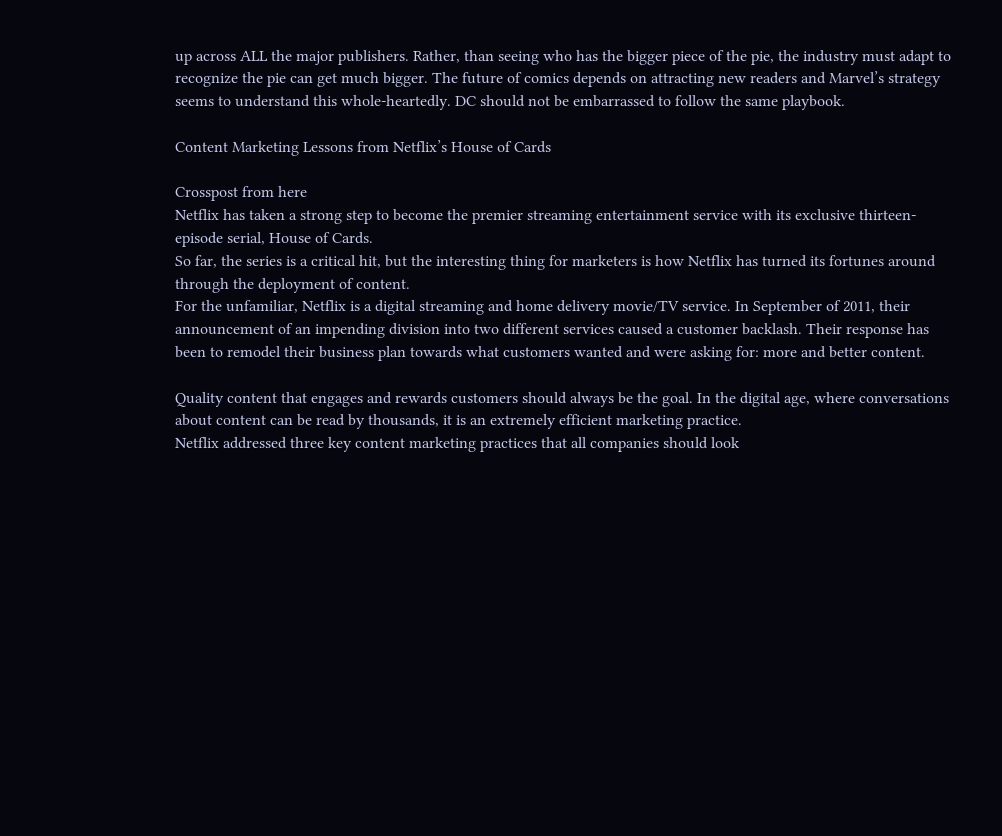up across ALL the major publishers. Rather, than seeing who has the bigger piece of the pie, the industry must adapt to recognize the pie can get much bigger. The future of comics depends on attracting new readers and Marvel’s strategy seems to understand this whole-heartedly. DC should not be embarrassed to follow the same playbook.

Content Marketing Lessons from Netflix’s House of Cards

Crosspost from here
Netflix has taken a strong step to become the premier streaming entertainment service with its exclusive thirteen-episode serial, House of Cards.
So far, the series is a critical hit, but the interesting thing for marketers is how Netflix has turned its fortunes around through the deployment of content.
For the unfamiliar, Netflix is a digital streaming and home delivery movie/TV service. In September of 2011, their announcement of an impending division into two different services caused a customer backlash. Their response has been to remodel their business plan towards what customers wanted and were asking for: more and better content.

Quality content that engages and rewards customers should always be the goal. In the digital age, where conversations about content can be read by thousands, it is an extremely efficient marketing practice.
Netflix addressed three key content marketing practices that all companies should look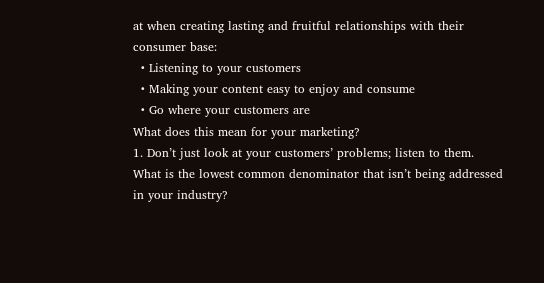at when creating lasting and fruitful relationships with their consumer base:
  • Listening to your customers
  • Making your content easy to enjoy and consume
  • Go where your customers are
What does this mean for your marketing?
1. Don’t just look at your customers’ problems; listen to them.
What is the lowest common denominator that isn’t being addressed in your industry?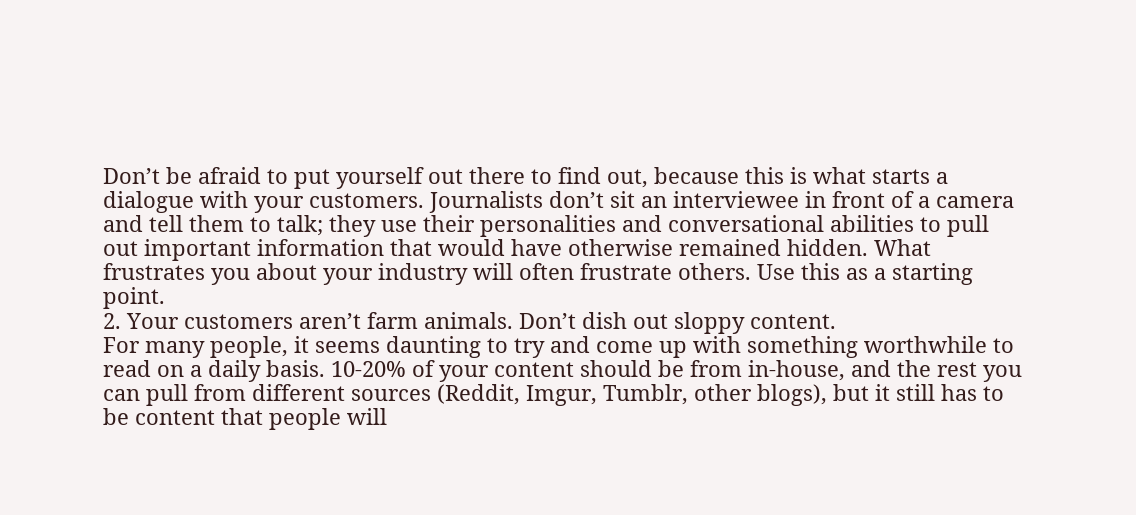Don’t be afraid to put yourself out there to find out, because this is what starts a dialogue with your customers. Journalists don’t sit an interviewee in front of a camera and tell them to talk; they use their personalities and conversational abilities to pull out important information that would have otherwise remained hidden. What frustrates you about your industry will often frustrate others. Use this as a starting point.
2. Your customers aren’t farm animals. Don’t dish out sloppy content.
For many people, it seems daunting to try and come up with something worthwhile to read on a daily basis. 10-20% of your content should be from in-house, and the rest you can pull from different sources (Reddit, Imgur, Tumblr, other blogs), but it still has to be content that people will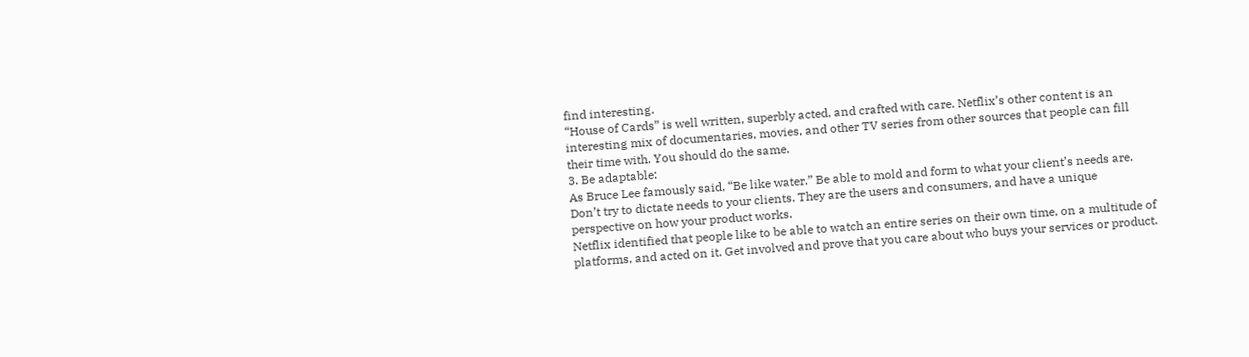find interesting.
“House of Cards” is well written, superbly acted, and crafted with care. Netflix’s other content is an interesting mix of documentaries, movies, and other TV series from other sources that people can fill their time with. You should do the same.
3. Be adaptable:
As Bruce Lee famously said, “Be like water.” Be able to mold and form to what your client’s needs are. Don’t try to dictate needs to your clients. They are the users and consumers, and have a unique perspective on how your product works.
Netflix identified that people like to be able to watch an entire series on their own time, on a multitude of platforms, and acted on it. Get involved and prove that you care about who buys your services or product.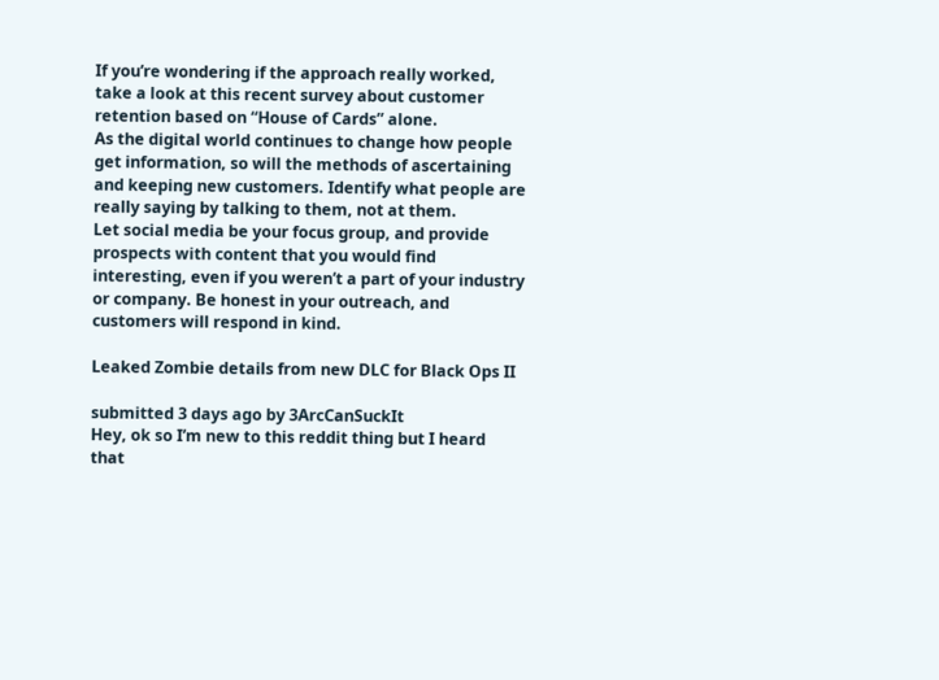If you’re wondering if the approach really worked, take a look at this recent survey about customer retention based on “House of Cards” alone.
As the digital world continues to change how people get information, so will the methods of ascertaining and keeping new customers. Identify what people are really saying by talking to them, not at them.
Let social media be your focus group, and provide prospects with content that you would find interesting, even if you weren’t a part of your industry or company. Be honest in your outreach, and customers will respond in kind.

Leaked Zombie details from new DLC for Black Ops II

submitted 3 days ago by 3ArcCanSuckIt
Hey, ok so I’m new to this reddit thing but I heard that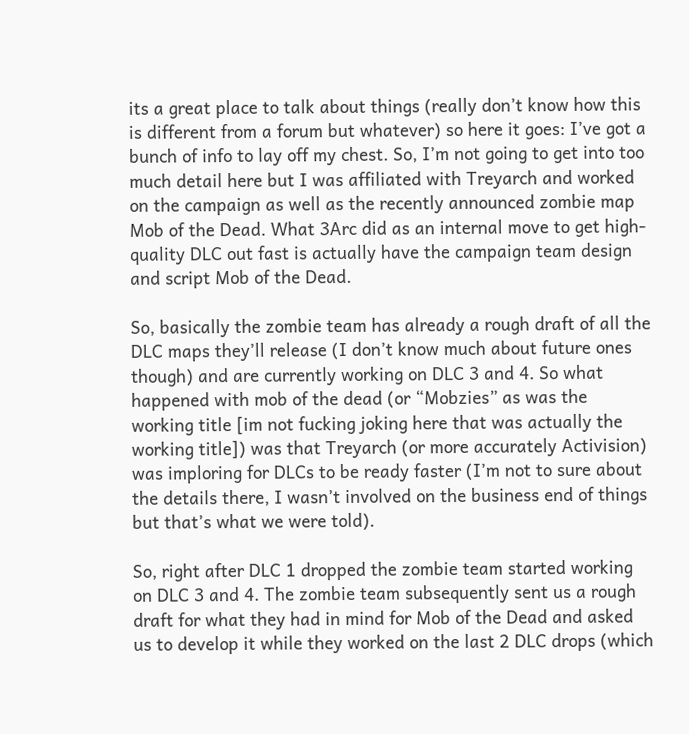its a great place to talk about things (really don’t know how this is different from a forum but whatever) so here it goes: I’ve got a bunch of info to lay off my chest. So, I’m not going to get into too much detail here but I was affiliated with Treyarch and worked on the campaign as well as the recently announced zombie map Mob of the Dead. What 3Arc did as an internal move to get high-quality DLC out fast is actually have the campaign team design and script Mob of the Dead.

So, basically the zombie team has already a rough draft of all the DLC maps they’ll release (I don’t know much about future ones though) and are currently working on DLC 3 and 4. So what happened with mob of the dead (or “Mobzies” as was the working title [im not fucking joking here that was actually the working title]) was that Treyarch (or more accurately Activision) was imploring for DLCs to be ready faster (I’m not to sure about the details there, I wasn’t involved on the business end of things but that’s what we were told).

So, right after DLC 1 dropped the zombie team started working on DLC 3 and 4. The zombie team subsequently sent us a rough draft for what they had in mind for Mob of the Dead and asked us to develop it while they worked on the last 2 DLC drops (which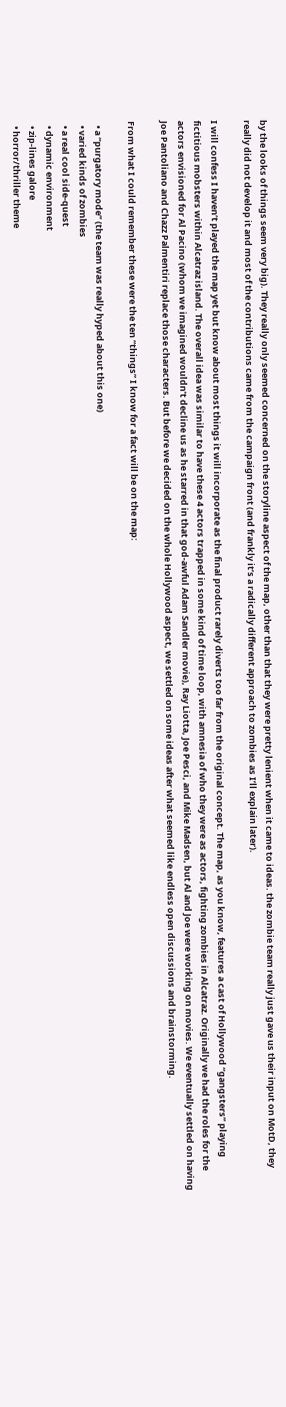by the looks of things seem very big). They really only seemed concerned on the storyline aspect of the map, other than that they were pretty lenient when it came to ideas. the zombie team really just gave us their input on MotD, they really did not develop it and most of the contributions came from the campaign front (and frankly it’s a radically different approach to zombies as I’ll explain later).

I will confess I haven’t played the map yet but know about most things it will incorporate as the final product rarely diverts too far from the original concept. The map, as you know, features a cast of Hollywood “gangsters” playing fictitious mobsters within Alcatraz island. The overall idea was similar to have these 4 actors trapped in some kind of time loop, with amnesia of who they were as actors, fighting zombies in Alcatraz. Originally we had the roles for the actors envisioned for Al Pacino (whom we imagined wouldn’t decline us as he starred in that god-awful Adam Sandler movie), Ray Liotta, Joe Pesci, and Mike Madsen, but Al and Joe were working on movies. We eventually settled on having Joe Pantoliano and Chazz Palmentiri replace those characters. But before we decided on the whole Hollywood aspect, we settled on some ideas after what seemed like endless open discussions and brainstorming.

From what I could remember these were the ten “things” I know for a fact will be on the map:

  • a “purgatory mode” (the team was really hyped about this one)
  • varied kinds of zombies
  • a real cool side-quest
  • dynamic environment
  • zip-lines galore
  • horror/thriller theme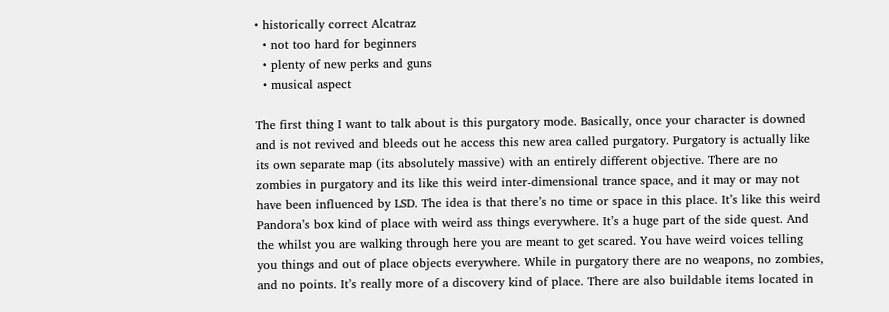• historically correct Alcatraz
  • not too hard for beginners
  • plenty of new perks and guns
  • musical aspect

The first thing I want to talk about is this purgatory mode. Basically, once your character is downed and is not revived and bleeds out he access this new area called purgatory. Purgatory is actually like its own separate map (its absolutely massive) with an entirely different objective. There are no zombies in purgatory and its like this weird inter-dimensional trance space, and it may or may not have been influenced by LSD. The idea is that there’s no time or space in this place. It’s like this weird Pandora’s box kind of place with weird ass things everywhere. It’s a huge part of the side quest. And the whilst you are walking through here you are meant to get scared. You have weird voices telling you things and out of place objects everywhere. While in purgatory there are no weapons, no zombies, and no points. It’s really more of a discovery kind of place. There are also buildable items located in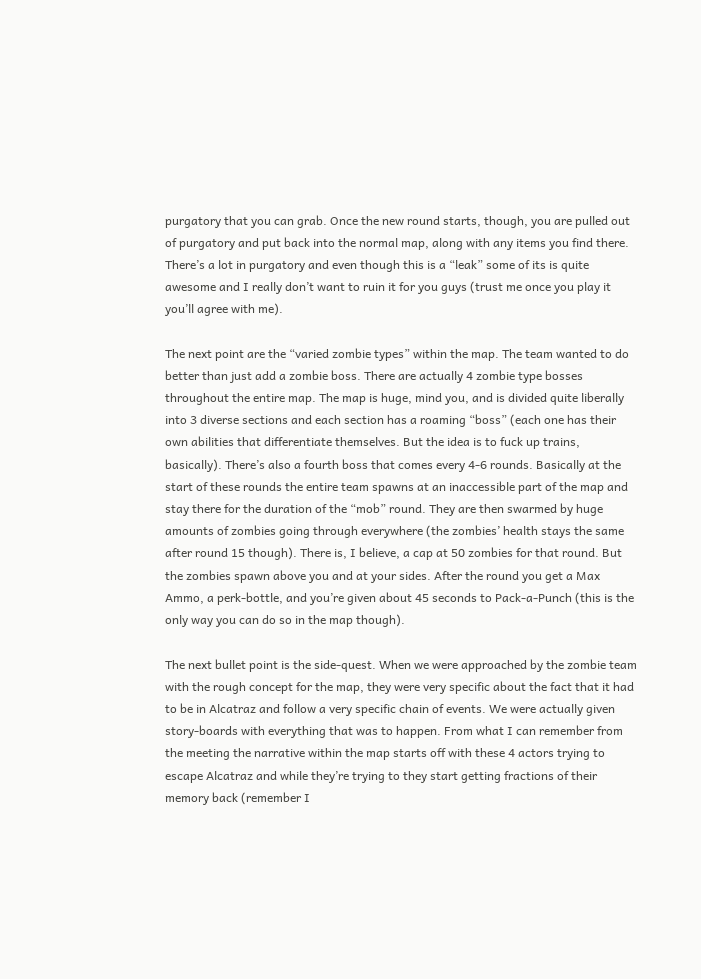purgatory that you can grab. Once the new round starts, though, you are pulled out of purgatory and put back into the normal map, along with any items you find there. There’s a lot in purgatory and even though this is a “leak” some of its is quite awesome and I really don’t want to ruin it for you guys (trust me once you play it you’ll agree with me).

The next point are the “varied zombie types” within the map. The team wanted to do better than just add a zombie boss. There are actually 4 zombie type bosses throughout the entire map. The map is huge, mind you, and is divided quite liberally into 3 diverse sections and each section has a roaming “boss” (each one has their own abilities that differentiate themselves. But the idea is to fuck up trains, basically). There’s also a fourth boss that comes every 4-6 rounds. Basically at the start of these rounds the entire team spawns at an inaccessible part of the map and stay there for the duration of the “mob” round. They are then swarmed by huge amounts of zombies going through everywhere (the zombies’ health stays the same after round 15 though). There is, I believe, a cap at 50 zombies for that round. But the zombies spawn above you and at your sides. After the round you get a Max Ammo, a perk-bottle, and you’re given about 45 seconds to Pack-a-Punch (this is the only way you can do so in the map though).

The next bullet point is the side-quest. When we were approached by the zombie team with the rough concept for the map, they were very specific about the fact that it had to be in Alcatraz and follow a very specific chain of events. We were actually given story-boards with everything that was to happen. From what I can remember from the meeting the narrative within the map starts off with these 4 actors trying to escape Alcatraz and while they’re trying to they start getting fractions of their memory back (remember I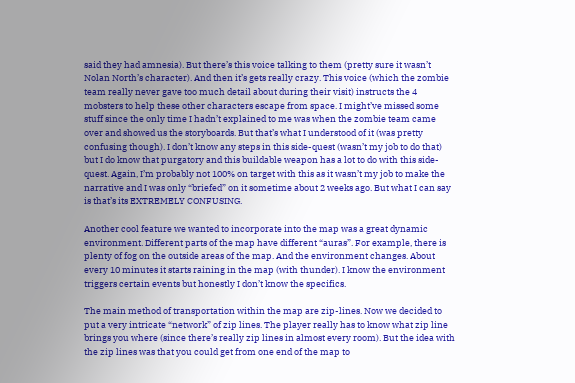said they had amnesia). But there’s this voice talking to them (pretty sure it wasn’t Nolan North’s character). And then it’s gets really crazy. This voice (which the zombie team really never gave too much detail about during their visit) instructs the 4 mobsters to help these other characters escape from space. I might’ve missed some stuff since the only time I hadn’t explained to me was when the zombie team came over and showed us the storyboards. But that’s what I understood of it (was pretty confusing though). I don’t know any steps in this side-quest (wasn’t my job to do that) but I do know that purgatory and this buildable weapon has a lot to do with this side-quest. Again, I’m probably not 100% on target with this as it wasn’t my job to make the narrative and I was only “briefed” on it sometime about 2 weeks ago. But what I can say is that’s its EXTREMELY CONFUSING.

Another cool feature we wanted to incorporate into the map was a great dynamic environment. Different parts of the map have different “auras”. For example, there is plenty of fog on the outside areas of the map. And the environment changes. About every 10 minutes it starts raining in the map (with thunder). I know the environment triggers certain events but honestly I don’t know the specifics.

The main method of transportation within the map are zip-lines. Now we decided to put a very intricate “network” of zip lines. The player really has to know what zip line brings you where (since there’s really zip lines in almost every room). But the idea with the zip lines was that you could get from one end of the map to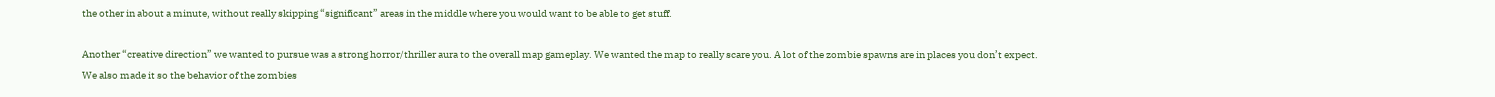the other in about a minute, without really skipping “significant” areas in the middle where you would want to be able to get stuff.

Another “creative direction” we wanted to pursue was a strong horror/thriller aura to the overall map gameplay. We wanted the map to really scare you. A lot of the zombie spawns are in places you don’t expect. We also made it so the behavior of the zombies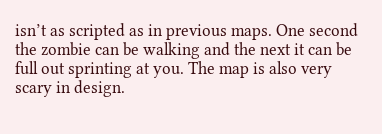isn’t as scripted as in previous maps. One second the zombie can be walking and the next it can be full out sprinting at you. The map is also very scary in design.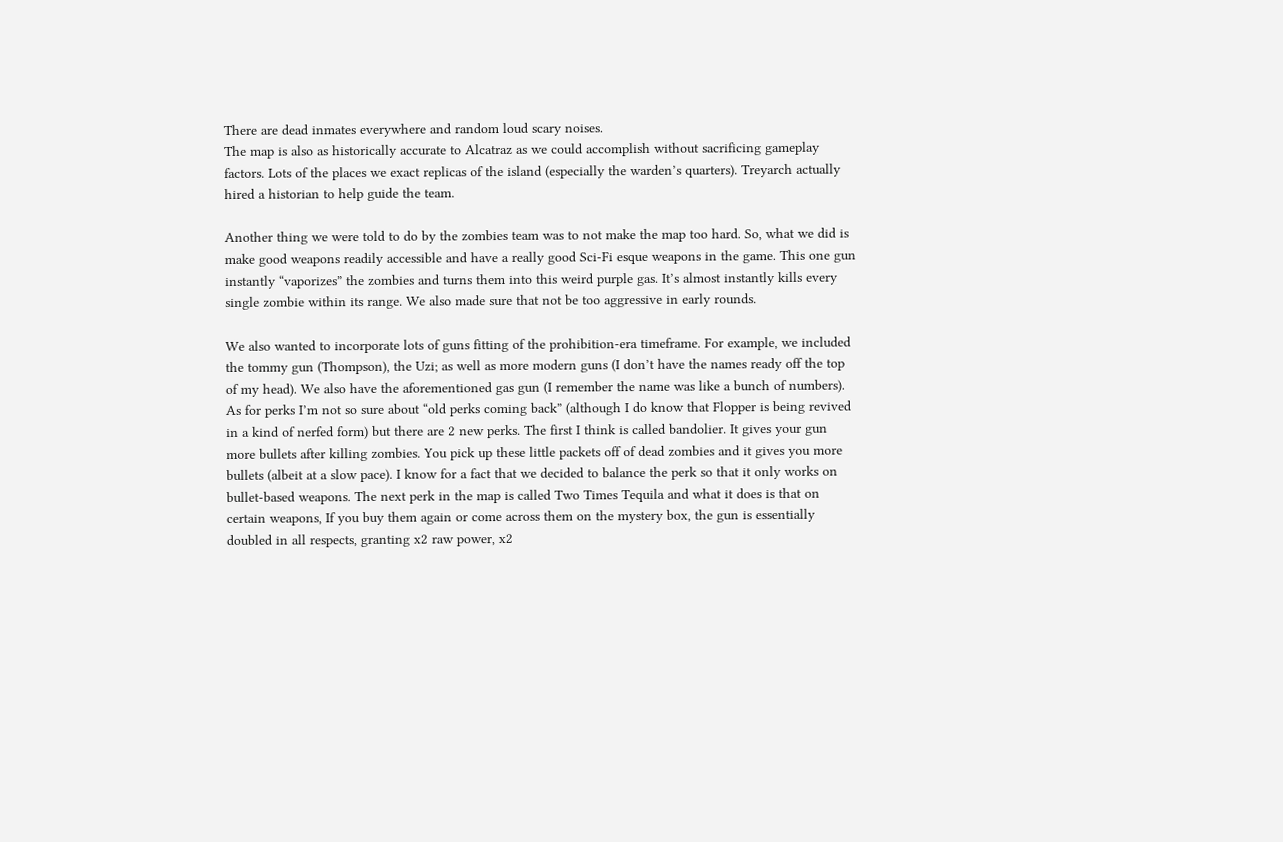There are dead inmates everywhere and random loud scary noises.
The map is also as historically accurate to Alcatraz as we could accomplish without sacrificing gameplay factors. Lots of the places we exact replicas of the island (especially the warden’s quarters). Treyarch actually hired a historian to help guide the team.

Another thing we were told to do by the zombies team was to not make the map too hard. So, what we did is make good weapons readily accessible and have a really good Sci-Fi esque weapons in the game. This one gun instantly “vaporizes” the zombies and turns them into this weird purple gas. It’s almost instantly kills every single zombie within its range. We also made sure that not be too aggressive in early rounds.

We also wanted to incorporate lots of guns fitting of the prohibition-era timeframe. For example, we included the tommy gun (Thompson), the Uzi; as well as more modern guns (I don’t have the names ready off the top of my head). We also have the aforementioned gas gun (I remember the name was like a bunch of numbers). As for perks I’m not so sure about “old perks coming back” (although I do know that Flopper is being revived in a kind of nerfed form) but there are 2 new perks. The first I think is called bandolier. It gives your gun more bullets after killing zombies. You pick up these little packets off of dead zombies and it gives you more bullets (albeit at a slow pace). I know for a fact that we decided to balance the perk so that it only works on bullet-based weapons. The next perk in the map is called Two Times Tequila and what it does is that on certain weapons, If you buy them again or come across them on the mystery box, the gun is essentially doubled in all respects, granting x2 raw power, x2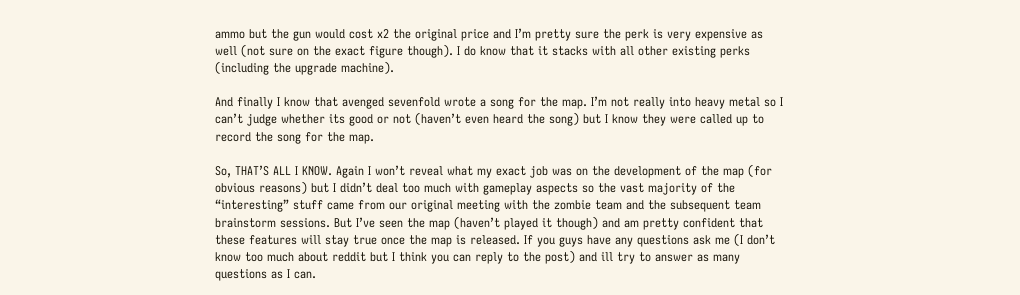ammo but the gun would cost x2 the original price and I’m pretty sure the perk is very expensive as well (not sure on the exact figure though). I do know that it stacks with all other existing perks (including the upgrade machine).

And finally I know that avenged sevenfold wrote a song for the map. I’m not really into heavy metal so I can’t judge whether its good or not (haven’t even heard the song) but I know they were called up to record the song for the map.

So, THAT’S ALL I KNOW. Again I won’t reveal what my exact job was on the development of the map (for obvious reasons) but I didn’t deal too much with gameplay aspects so the vast majority of the “interesting” stuff came from our original meeting with the zombie team and the subsequent team brainstorm sessions. But I’ve seen the map (haven’t played it though) and am pretty confident that these features will stay true once the map is released. If you guys have any questions ask me (I don’t know too much about reddit but I think you can reply to the post) and ill try to answer as many questions as I can.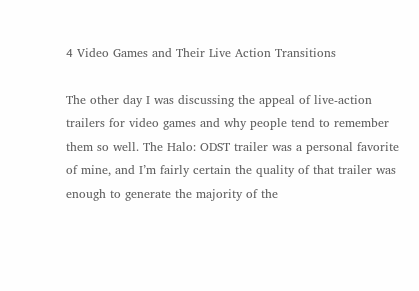4 Video Games and Their Live Action Transitions

The other day I was discussing the appeal of live-action trailers for video games and why people tend to remember them so well. The Halo: ODST trailer was a personal favorite of mine, and I’m fairly certain the quality of that trailer was enough to generate the majority of the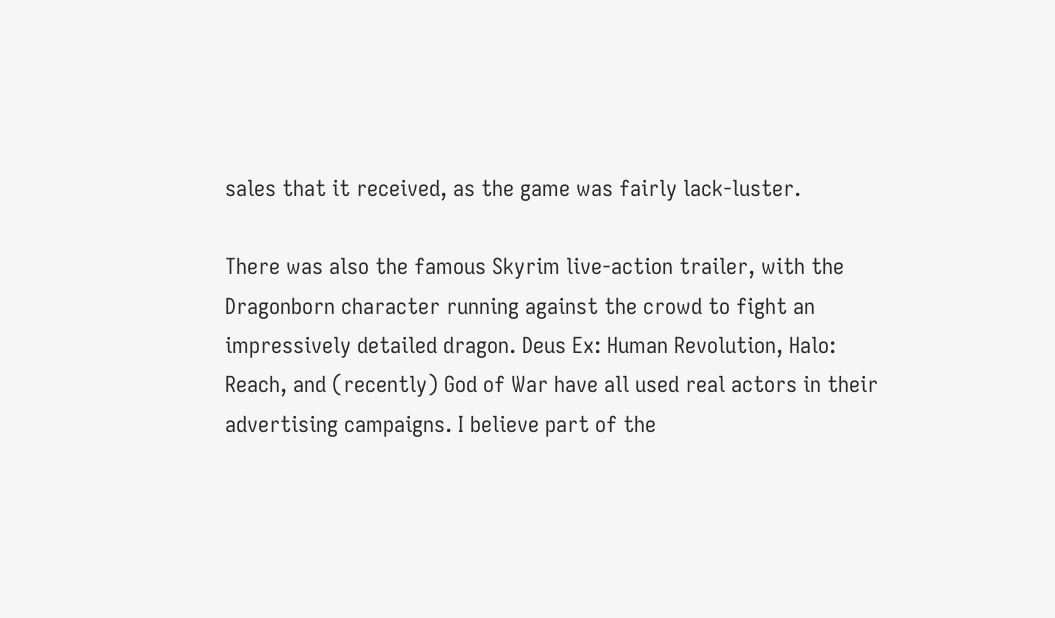sales that it received, as the game was fairly lack-luster.

There was also the famous Skyrim live-action trailer, with the Dragonborn character running against the crowd to fight an impressively detailed dragon. Deus Ex: Human Revolution, Halo: Reach, and (recently) God of War have all used real actors in their advertising campaigns. I believe part of the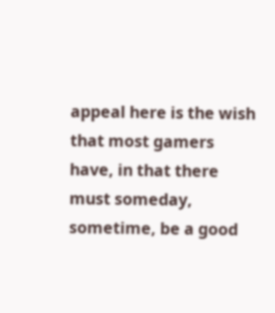appeal here is the wish that most gamers have, in that there must someday, sometime, be a good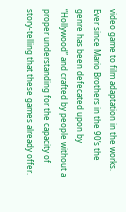video game to film adaptation in the works. Ever since Mario Brothers in the 90’s the genre has been defecated upon by “Hollywood” and crafted by people without a proper understanding for the capacity of story-telling that these games already offer.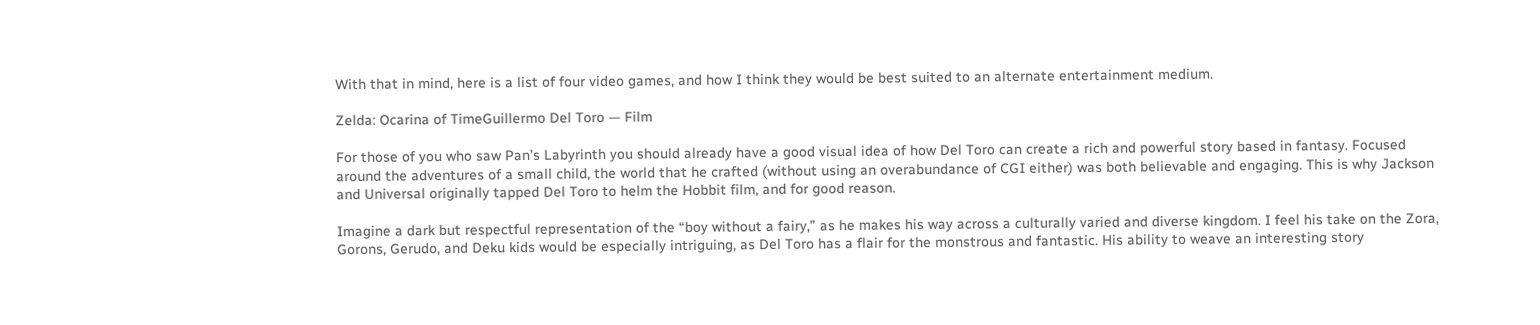With that in mind, here is a list of four video games, and how I think they would be best suited to an alternate entertainment medium.

Zelda: Ocarina of TimeGuillermo Del Toro — Film

For those of you who saw Pan’s Labyrinth you should already have a good visual idea of how Del Toro can create a rich and powerful story based in fantasy. Focused around the adventures of a small child, the world that he crafted (without using an overabundance of CGI either) was both believable and engaging. This is why Jackson and Universal originally tapped Del Toro to helm the Hobbit film, and for good reason.

Imagine a dark but respectful representation of the “boy without a fairy,” as he makes his way across a culturally varied and diverse kingdom. I feel his take on the Zora, Gorons, Gerudo, and Deku kids would be especially intriguing, as Del Toro has a flair for the monstrous and fantastic. His ability to weave an interesting story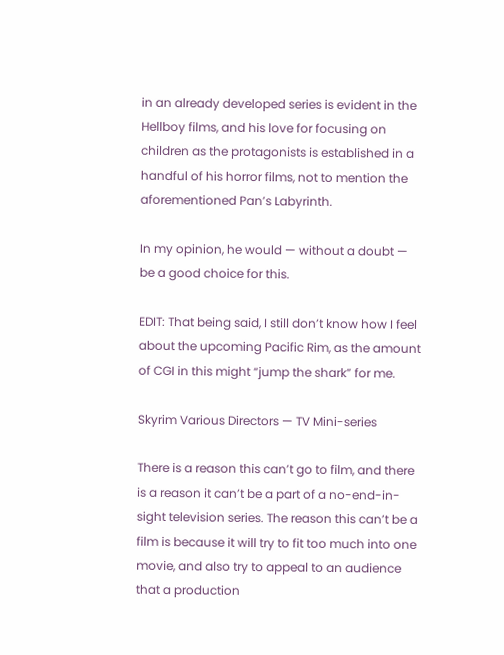in an already developed series is evident in the Hellboy films, and his love for focusing on children as the protagonists is established in a handful of his horror films, not to mention the aforementioned Pan’s Labyrinth.

In my opinion, he would — without a doubt — be a good choice for this.

EDIT: That being said, I still don’t know how I feel about the upcoming Pacific Rim, as the amount of CGI in this might “jump the shark” for me.

Skyrim Various Directors — TV Mini-series

There is a reason this can’t go to film, and there is a reason it can’t be a part of a no-end-in-sight television series. The reason this can’t be a film is because it will try to fit too much into one movie, and also try to appeal to an audience that a production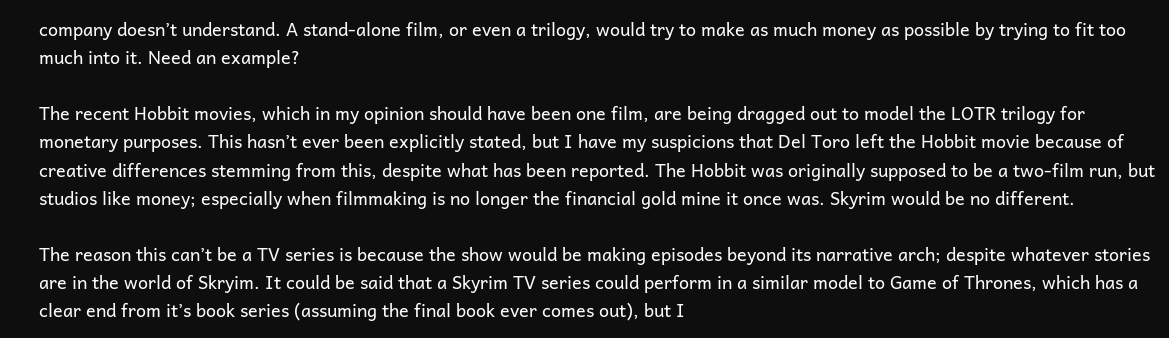company doesn’t understand. A stand-alone film, or even a trilogy, would try to make as much money as possible by trying to fit too much into it. Need an example?

The recent Hobbit movies, which in my opinion should have been one film, are being dragged out to model the LOTR trilogy for monetary purposes. This hasn’t ever been explicitly stated, but I have my suspicions that Del Toro left the Hobbit movie because of creative differences stemming from this, despite what has been reported. The Hobbit was originally supposed to be a two-film run, but studios like money; especially when filmmaking is no longer the financial gold mine it once was. Skyrim would be no different.

The reason this can’t be a TV series is because the show would be making episodes beyond its narrative arch; despite whatever stories are in the world of Skryim. It could be said that a Skyrim TV series could perform in a similar model to Game of Thrones, which has a clear end from it’s book series (assuming the final book ever comes out), but I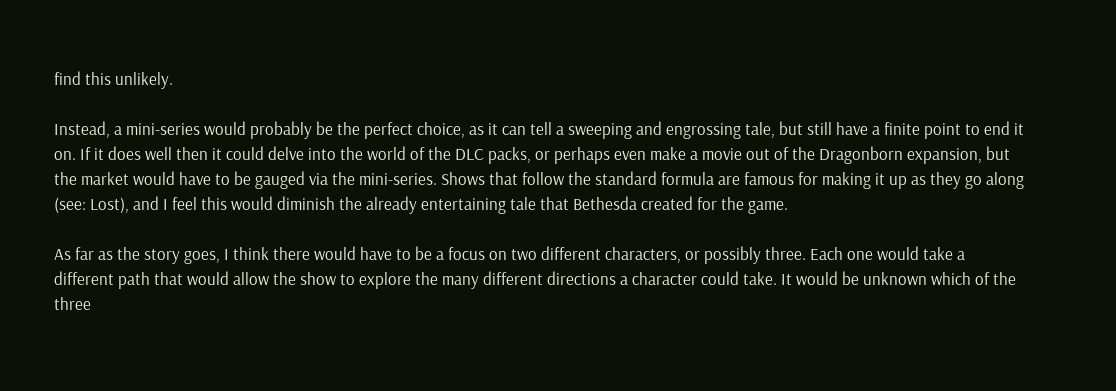find this unlikely.

Instead, a mini-series would probably be the perfect choice, as it can tell a sweeping and engrossing tale, but still have a finite point to end it on. If it does well then it could delve into the world of the DLC packs, or perhaps even make a movie out of the Dragonborn expansion, but the market would have to be gauged via the mini-series. Shows that follow the standard formula are famous for making it up as they go along (see: Lost), and I feel this would diminish the already entertaining tale that Bethesda created for the game.

As far as the story goes, I think there would have to be a focus on two different characters, or possibly three. Each one would take a different path that would allow the show to explore the many different directions a character could take. It would be unknown which of the three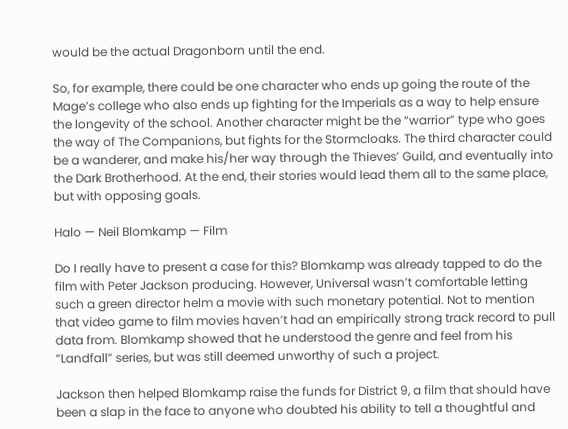would be the actual Dragonborn until the end.

So, for example, there could be one character who ends up going the route of the Mage’s college who also ends up fighting for the Imperials as a way to help ensure the longevity of the school. Another character might be the “warrior” type who goes the way of The Companions, but fights for the Stormcloaks. The third character could be a wanderer, and make his/her way through the Thieves’ Guild, and eventually into the Dark Brotherhood. At the end, their stories would lead them all to the same place, but with opposing goals.

Halo — Neil Blomkamp — Film

Do I really have to present a case for this? Blomkamp was already tapped to do the film with Peter Jackson producing. However, Universal wasn’t comfortable letting such a green director helm a movie with such monetary potential. Not to mention that video game to film movies haven’t had an empirically strong track record to pull data from. Blomkamp showed that he understood the genre and feel from his “Landfall” series, but was still deemed unworthy of such a project.

Jackson then helped Blomkamp raise the funds for District 9, a film that should have been a slap in the face to anyone who doubted his ability to tell a thoughtful and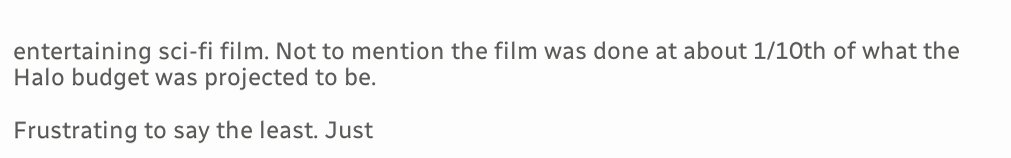entertaining sci-fi film. Not to mention the film was done at about 1/10th of what the Halo budget was projected to be.

Frustrating to say the least. Just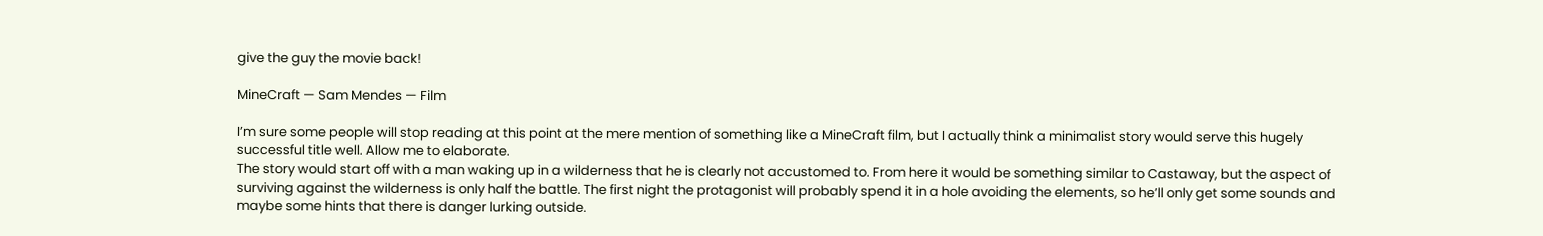give the guy the movie back!

MineCraft — Sam Mendes — Film

I’m sure some people will stop reading at this point at the mere mention of something like a MineCraft film, but I actually think a minimalist story would serve this hugely successful title well. Allow me to elaborate.
The story would start off with a man waking up in a wilderness that he is clearly not accustomed to. From here it would be something similar to Castaway, but the aspect of surviving against the wilderness is only half the battle. The first night the protagonist will probably spend it in a hole avoiding the elements, so he’ll only get some sounds and maybe some hints that there is danger lurking outside.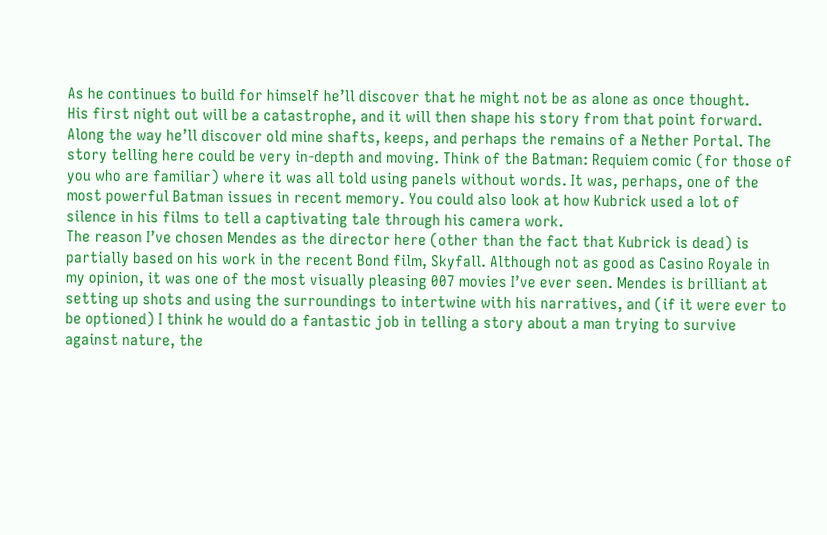As he continues to build for himself he’ll discover that he might not be as alone as once thought.
His first night out will be a catastrophe, and it will then shape his story from that point forward. Along the way he’ll discover old mine shafts, keeps, and perhaps the remains of a Nether Portal. The story telling here could be very in-depth and moving. Think of the Batman: Requiem comic (for those of you who are familiar) where it was all told using panels without words. It was, perhaps, one of the most powerful Batman issues in recent memory. You could also look at how Kubrick used a lot of silence in his films to tell a captivating tale through his camera work.
The reason I’ve chosen Mendes as the director here (other than the fact that Kubrick is dead) is partially based on his work in the recent Bond film, Skyfall. Although not as good as Casino Royale in my opinion, it was one of the most visually pleasing 007 movies I’ve ever seen. Mendes is brilliant at setting up shots and using the surroundings to intertwine with his narratives, and (if it were ever to be optioned) I think he would do a fantastic job in telling a story about a man trying to survive against nature, the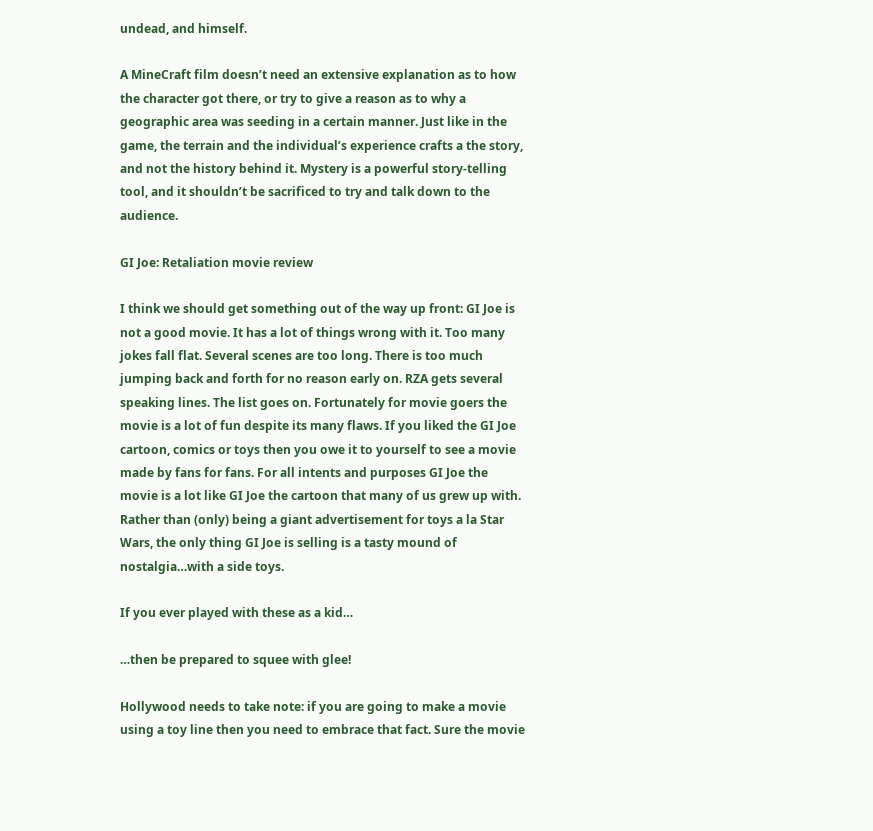undead, and himself.

A MineCraft film doesn’t need an extensive explanation as to how the character got there, or try to give a reason as to why a geographic area was seeding in a certain manner. Just like in the game, the terrain and the individual’s experience crafts a the story, and not the history behind it. Mystery is a powerful story-telling tool, and it shouldn’t be sacrificed to try and talk down to the audience.

GI Joe: Retaliation movie review

I think we should get something out of the way up front: GI Joe is not a good movie. It has a lot of things wrong with it. Too many jokes fall flat. Several scenes are too long. There is too much jumping back and forth for no reason early on. RZA gets several speaking lines. The list goes on. Fortunately for movie goers the movie is a lot of fun despite its many flaws. If you liked the GI Joe cartoon, comics or toys then you owe it to yourself to see a movie made by fans for fans. For all intents and purposes GI Joe the movie is a lot like GI Joe the cartoon that many of us grew up with. Rather than (only) being a giant advertisement for toys a la Star Wars, the only thing GI Joe is selling is a tasty mound of nostalgia…with a side toys.

If you ever played with these as a kid…

…then be prepared to squee with glee!

Hollywood needs to take note: if you are going to make a movie using a toy line then you need to embrace that fact. Sure the movie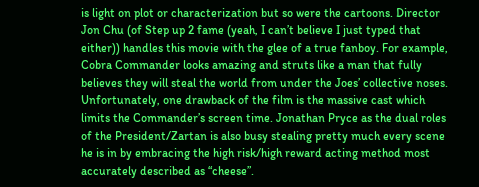is light on plot or characterization but so were the cartoons. Director Jon Chu (of Step up 2 fame (yeah, I can’t believe I just typed that either)) handles this movie with the glee of a true fanboy. For example, Cobra Commander looks amazing and struts like a man that fully believes they will steal the world from under the Joes’ collective noses. Unfortunately, one drawback of the film is the massive cast which limits the Commander’s screen time. Jonathan Pryce as the dual roles of the President/Zartan is also busy stealing pretty much every scene he is in by embracing the high risk/high reward acting method most accurately described as “cheese”.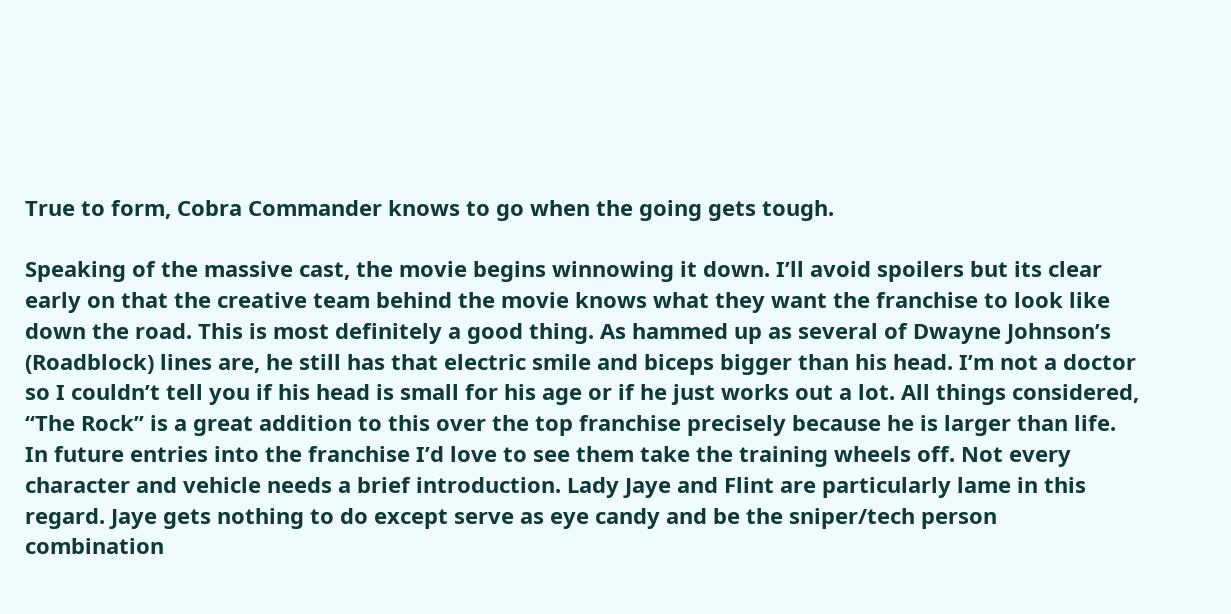True to form, Cobra Commander knows to go when the going gets tough.

Speaking of the massive cast, the movie begins winnowing it down. I’ll avoid spoilers but its clear early on that the creative team behind the movie knows what they want the franchise to look like down the road. This is most definitely a good thing. As hammed up as several of Dwayne Johnson’s (Roadblock) lines are, he still has that electric smile and biceps bigger than his head. I’m not a doctor so I couldn’t tell you if his head is small for his age or if he just works out a lot. All things considered, “The Rock” is a great addition to this over the top franchise precisely because he is larger than life. In future entries into the franchise I’d love to see them take the training wheels off. Not every character and vehicle needs a brief introduction. Lady Jaye and Flint are particularly lame in this regard. Jaye gets nothing to do except serve as eye candy and be the sniper/tech person combination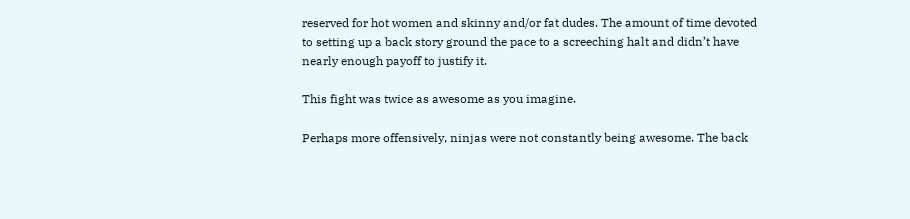reserved for hot women and skinny and/or fat dudes. The amount of time devoted to setting up a back story ground the pace to a screeching halt and didn’t have nearly enough payoff to justify it.

This fight was twice as awesome as you imagine.

Perhaps more offensively, ninjas were not constantly being awesome. The back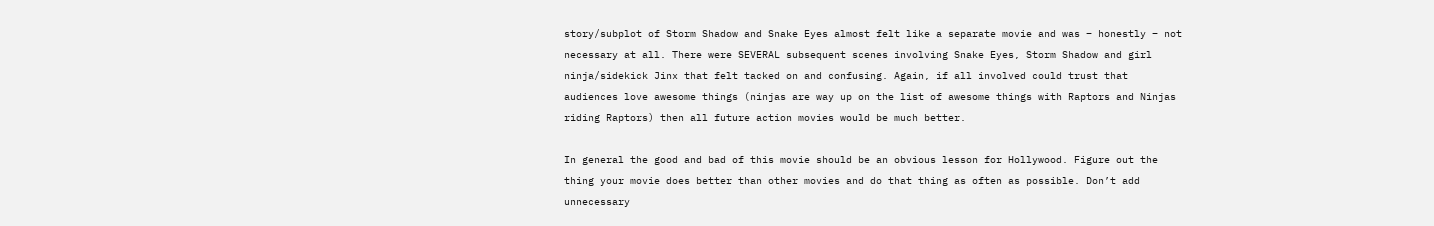story/subplot of Storm Shadow and Snake Eyes almost felt like a separate movie and was – honestly – not necessary at all. There were SEVERAL subsequent scenes involving Snake Eyes, Storm Shadow and girl ninja/sidekick Jinx that felt tacked on and confusing. Again, if all involved could trust that audiences love awesome things (ninjas are way up on the list of awesome things with Raptors and Ninjas riding Raptors) then all future action movies would be much better.

In general the good and bad of this movie should be an obvious lesson for Hollywood. Figure out the thing your movie does better than other movies and do that thing as often as possible. Don’t add unnecessary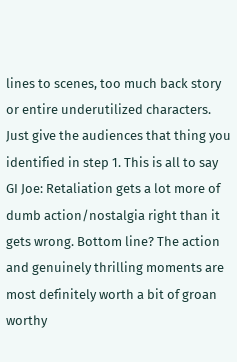lines to scenes, too much back story or entire underutilized characters. Just give the audiences that thing you identified in step 1. This is all to say GI Joe: Retaliation gets a lot more of dumb action/nostalgia right than it gets wrong. Bottom line? The action and genuinely thrilling moments are most definitely worth a bit of groan worthy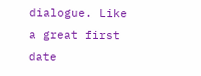dialogue. Like a great first date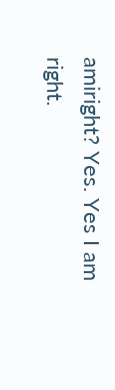amiright? Yes. Yes I am right.